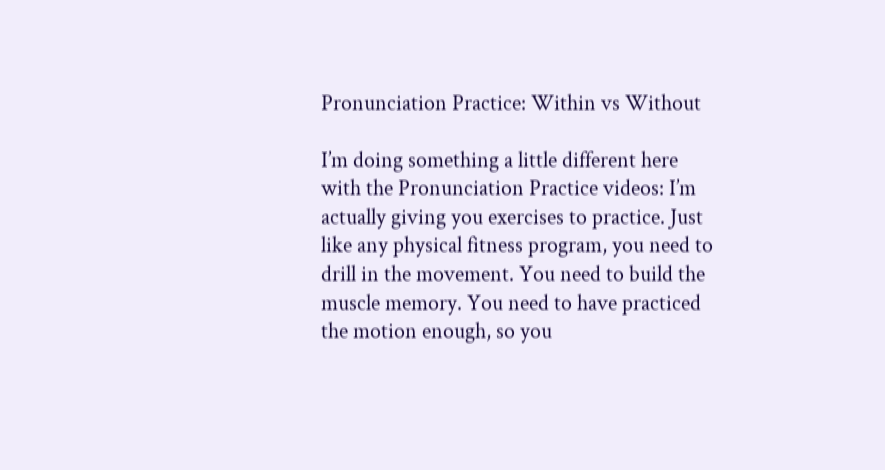Pronunciation Practice: Within vs Without

I’m doing something a little different here with the Pronunciation Practice videos: I’m actually giving you exercises to practice. Just like any physical fitness program, you need to drill in the movement. You need to build the muscle memory. You need to have practiced the motion enough, so you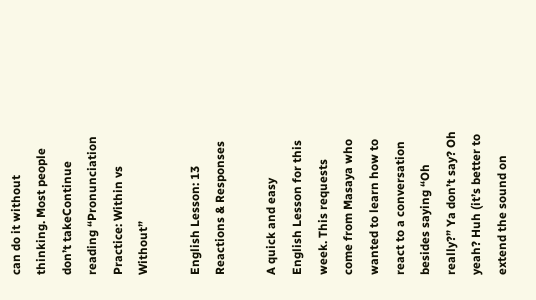can do it without thinking. Most people don’t takeContinue reading “Pronunciation Practice: Within vs Without”

English Lesson: 13 Reactions & Responses

A quick and easy English Lesson for this week. This requests come from Masaya who wanted to learn how to react to a conversation besides saying “Oh really?” Ya don’t say? Oh yeah? Huh (it’s better to extend the sound on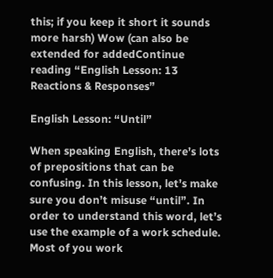this; if you keep it short it sounds more harsh) Wow (can also be extended for addedContinue reading “English Lesson: 13 Reactions & Responses”

English Lesson: “Until”

When speaking English, there’s lots of prepositions that can be confusing. In this lesson, let’s make sure you don’t misuse “until”. In order to understand this word, let’s use the example of a work schedule. Most of you work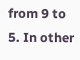from 9 to 5. In other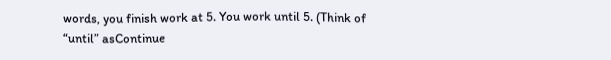words, you finish work at 5. You work until 5. (Think of “until” asContinue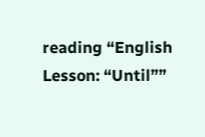reading “English Lesson: “Until””